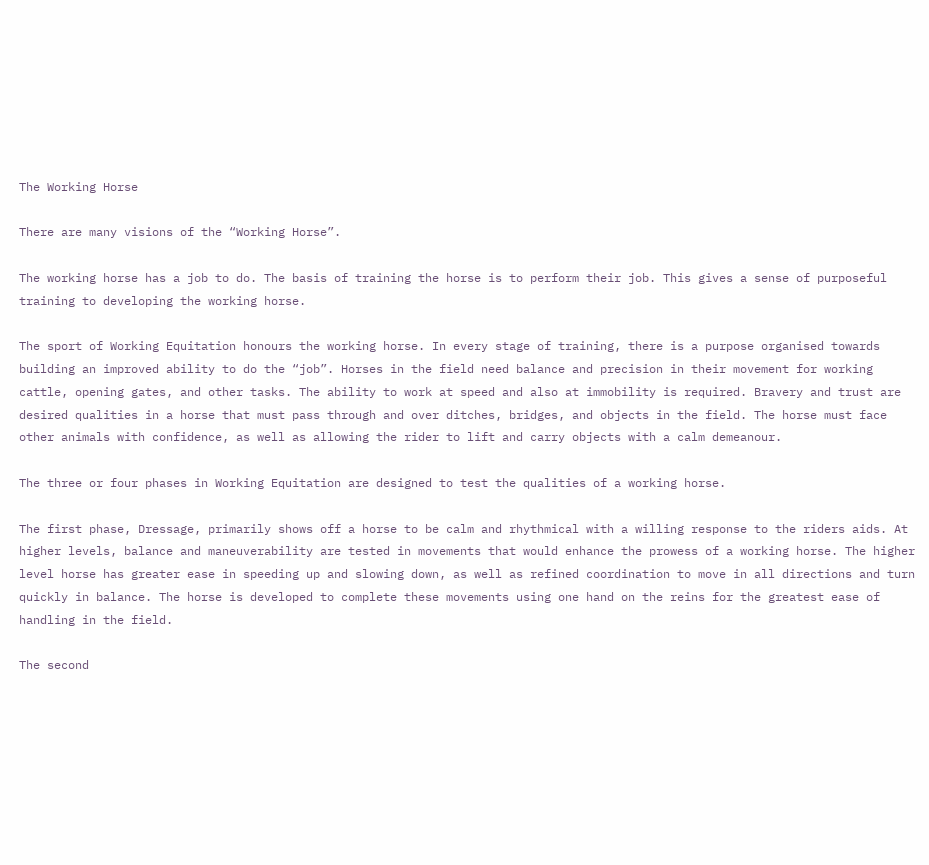The Working Horse

There are many visions of the “Working Horse”.

The working horse has a job to do. The basis of training the horse is to perform their job. This gives a sense of purposeful training to developing the working horse.

The sport of Working Equitation honours the working horse. In every stage of training, there is a purpose organised towards building an improved ability to do the “job”. Horses in the field need balance and precision in their movement for working cattle, opening gates, and other tasks. The ability to work at speed and also at immobility is required. Bravery and trust are desired qualities in a horse that must pass through and over ditches, bridges, and objects in the field. The horse must face other animals with confidence, as well as allowing the rider to lift and carry objects with a calm demeanour.

The three or four phases in Working Equitation are designed to test the qualities of a working horse.

The first phase, Dressage, primarily shows off a horse to be calm and rhythmical with a willing response to the riders aids. At higher levels, balance and maneuverability are tested in movements that would enhance the prowess of a working horse. The higher level horse has greater ease in speeding up and slowing down, as well as refined coordination to move in all directions and turn quickly in balance. The horse is developed to complete these movements using one hand on the reins for the greatest ease of handling in the field.

The second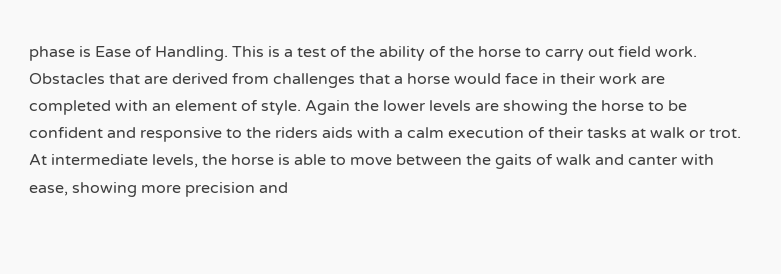phase is Ease of Handling. This is a test of the ability of the horse to carry out field work. Obstacles that are derived from challenges that a horse would face in their work are completed with an element of style. Again the lower levels are showing the horse to be confident and responsive to the riders aids with a calm execution of their tasks at walk or trot. At intermediate levels, the horse is able to move between the gaits of walk and canter with ease, showing more precision and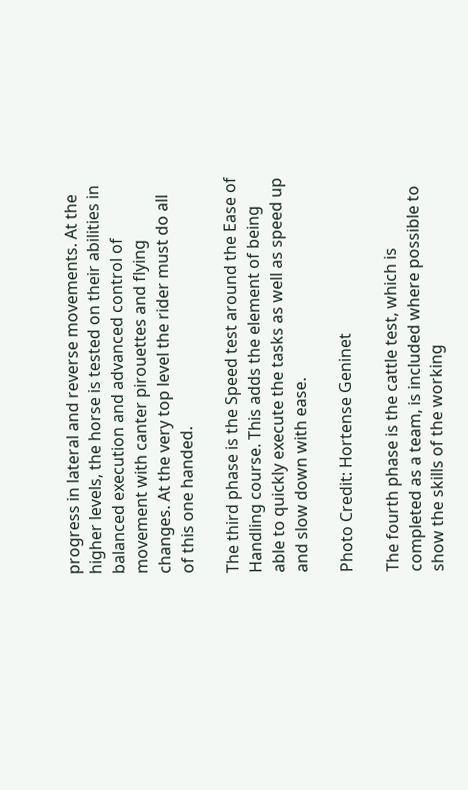progress in lateral and reverse movements. At the higher levels, the horse is tested on their abilities in balanced execution and advanced control of movement with canter pirouettes and flying changes. At the very top level the rider must do all of this one handed.

The third phase is the Speed test around the Ease of Handling course. This adds the element of being able to quickly execute the tasks as well as speed up and slow down with ease.

Photo Credit: Hortense Geninet

The fourth phase is the cattle test, which is completed as a team, is included where possible to show the skills of the working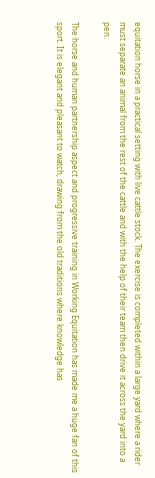equitation horse in a practical setting with live cattle stock. The exercise is completed within a large yard where a rider must separate an animal from the rest of the cattle and with the help of their team then drive it across the yard into a pen.

The horse and human partnership aspect and progressive training in Working Equitation has made me a huge fan of this sport. It is elegant and pleasant to watch, drawing from the old traditions where knowledge has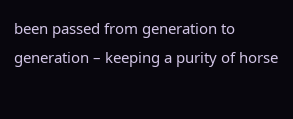been passed from generation to generation – keeping a purity of horse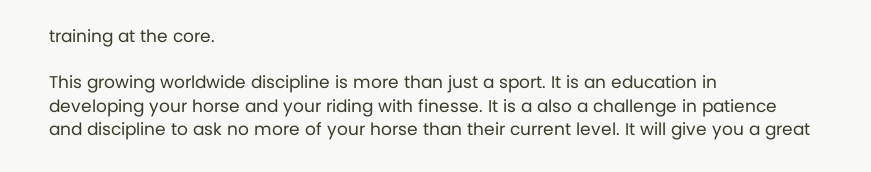training at the core.

This growing worldwide discipline is more than just a sport. It is an education in developing your horse and your riding with finesse. It is a also a challenge in patience and discipline to ask no more of your horse than their current level. It will give you a great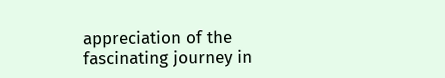appreciation of the fascinating journey in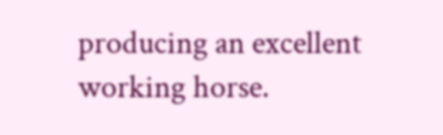producing an excellent working horse.